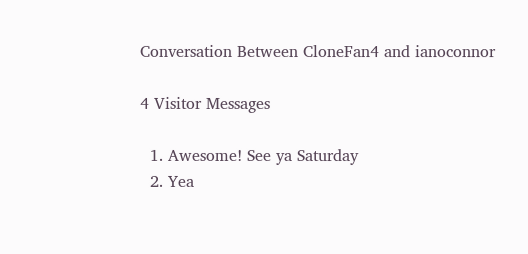Conversation Between CloneFan4 and ianoconnor

4 Visitor Messages

  1. Awesome! See ya Saturday
  2. Yea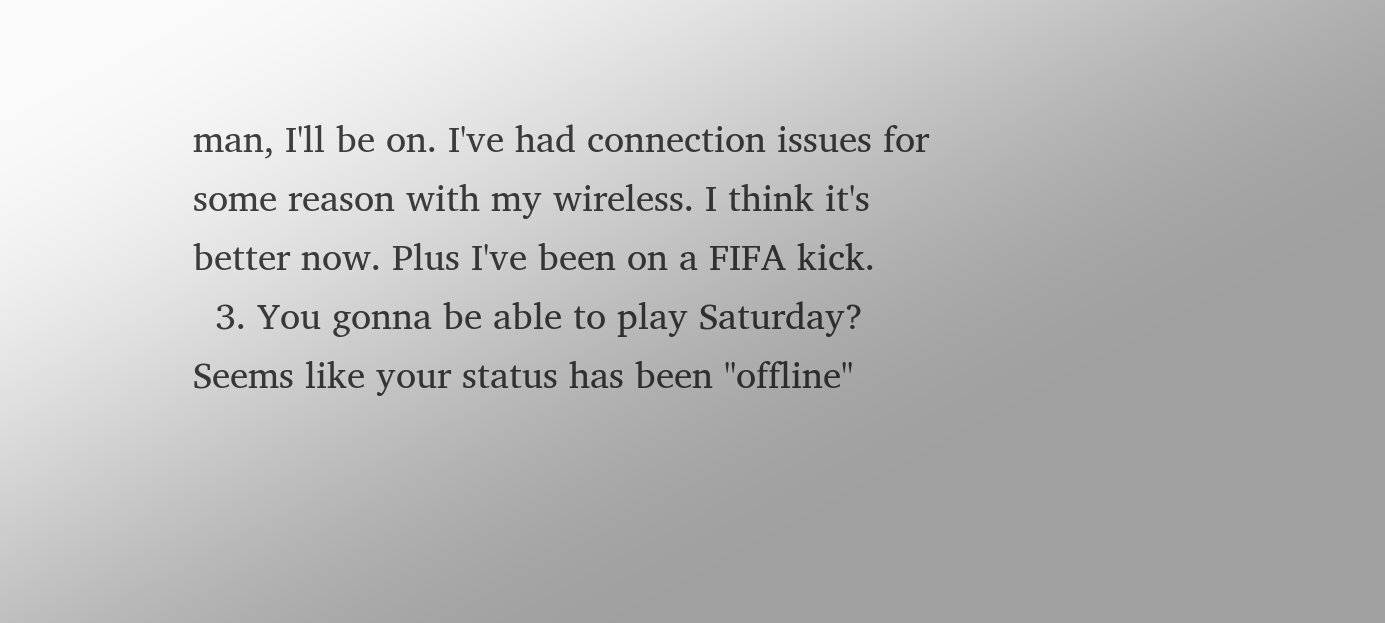man, I'll be on. I've had connection issues for some reason with my wireless. I think it's better now. Plus I've been on a FIFA kick.
  3. You gonna be able to play Saturday? Seems like your status has been "offline"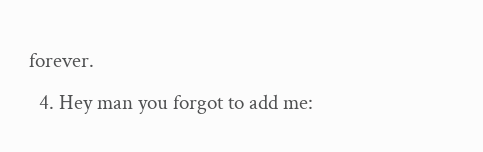forever.
  4. Hey man you forgot to add me: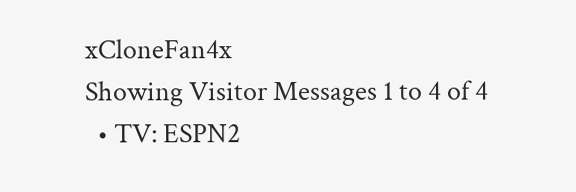xCloneFan4x
Showing Visitor Messages 1 to 4 of 4
  • TV: ESPN2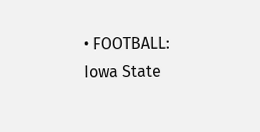• FOOTBALL: Iowa State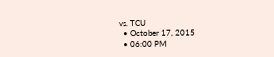vs. TCU
  • October 17, 2015
  • 06:00 PM